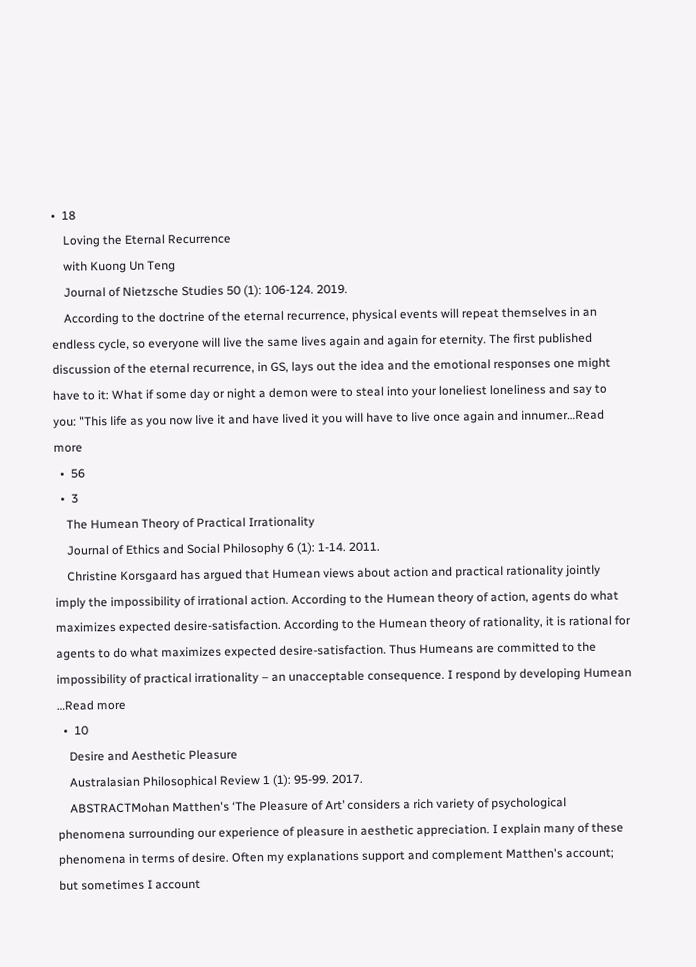•  18
    Loving the Eternal Recurrence
    with Kuong Un Teng
    Journal of Nietzsche Studies 50 (1): 106-124. 2019.
    According to the doctrine of the eternal recurrence, physical events will repeat themselves in an endless cycle, so everyone will live the same lives again and again for eternity. The first published discussion of the eternal recurrence, in GS, lays out the idea and the emotional responses one might have to it: What if some day or night a demon were to steal into your loneliest loneliness and say to you: "This life as you now live it and have lived it you will have to live once again and innumer…Read more
  •  56
  •  3
    The Humean Theory of Practical Irrationality
    Journal of Ethics and Social Philosophy 6 (1): 1-14. 2011.
    Christine Korsgaard has argued that Humean views about action and practical rationality jointly imply the impossibility of irrational action. According to the Humean theory of action, agents do what maximizes expected desire-satisfaction. According to the Humean theory of rationality, it is rational for agents to do what maximizes expected desire-satisfaction. Thus Humeans are committed to the impossibility of practical irrationality – an unacceptable consequence. I respond by developing Humean …Read more
  •  10
    Desire and Aesthetic Pleasure
    Australasian Philosophical Review 1 (1): 95-99. 2017.
    ABSTRACTMohan Matthen's ‘The Pleasure of Art’ considers a rich variety of psychological phenomena surrounding our experience of pleasure in aesthetic appreciation. I explain many of these phenomena in terms of desire. Often my explanations support and complement Matthen's account; but sometimes I account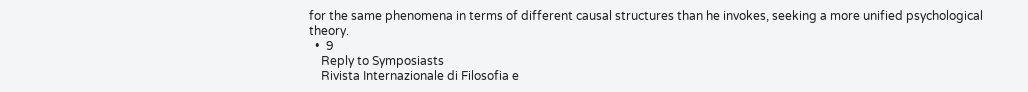for the same phenomena in terms of different causal structures than he invokes, seeking a more unified psychological theory.
  •  9
    Reply to Symposiasts
    Rivista Internazionale di Filosofia e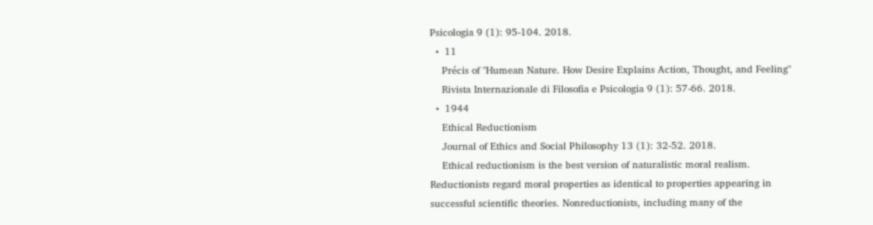Psicologia 9 (1): 95-104. 2018.
  •  11
    Précis of "Humean Nature. How Desire Explains Action, Thought, and Feeling"
    Rivista Internazionale di Filosofia e Psicologia 9 (1): 57-66. 2018.
  •  1944
    Ethical Reductionism
    Journal of Ethics and Social Philosophy 13 (1): 32-52. 2018.
    Ethical reductionism is the best version of naturalistic moral realism. Reductionists regard moral properties as identical to properties appearing in successful scientific theories. Nonreductionists, including many of the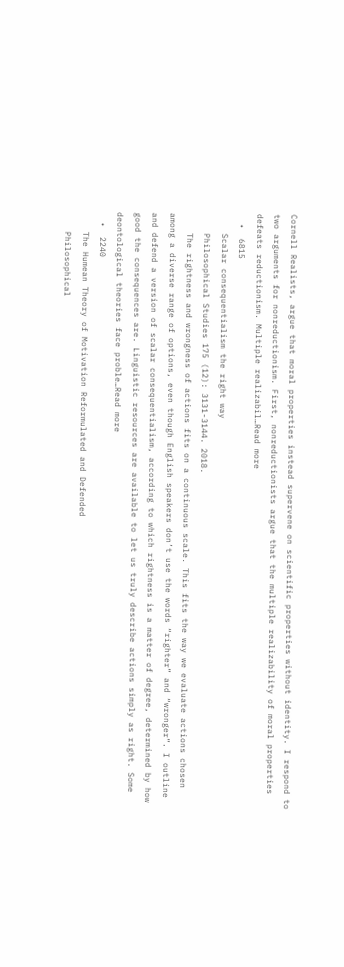Cornell Realists, argue that moral properties instead supervene on scientific properties without identity. I respond to two arguments for nonreductionism. First, nonreductionists argue that the multiple realizability of moral properties defeats reductionism. Multiple realizabil…Read more
  •  6815
    Scalar consequentialism the right way
    Philosophical Studies 175 (12): 3131-3144. 2018.
    The rightness and wrongness of actions fits on a continuous scale. This fits the way we evaluate actions chosen among a diverse range of options, even though English speakers don’t use the words “righter” and “wronger”. I outline and defend a version of scalar consequentialism, according to which rightness is a matter of degree, determined by how good the consequences are. Linguistic resources are available to let us truly describe actions simply as right. Some deontological theories face proble…Read more
  •  2240
    The Humean Theory of Motivation Reformulated and Defended
    Philosophical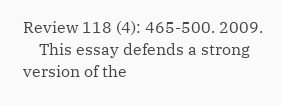Review 118 (4): 465-500. 2009.
    This essay defends a strong version of the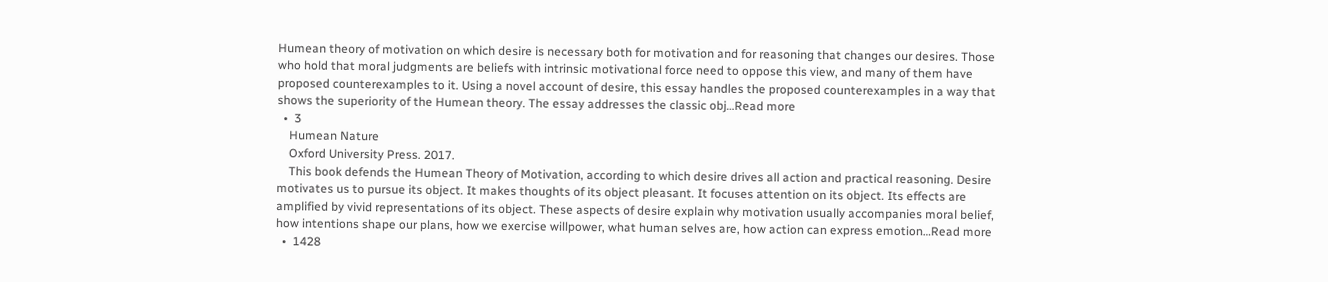Humean theory of motivation on which desire is necessary both for motivation and for reasoning that changes our desires. Those who hold that moral judgments are beliefs with intrinsic motivational force need to oppose this view, and many of them have proposed counterexamples to it. Using a novel account of desire, this essay handles the proposed counterexamples in a way that shows the superiority of the Humean theory. The essay addresses the classic obj…Read more
  •  3
    Humean Nature
    Oxford University Press. 2017.
    This book defends the Humean Theory of Motivation, according to which desire drives all action and practical reasoning. Desire motivates us to pursue its object. It makes thoughts of its object pleasant. It focuses attention on its object. Its effects are amplified by vivid representations of its object. These aspects of desire explain why motivation usually accompanies moral belief, how intentions shape our plans, how we exercise willpower, what human selves are, how action can express emotion…Read more
  •  1428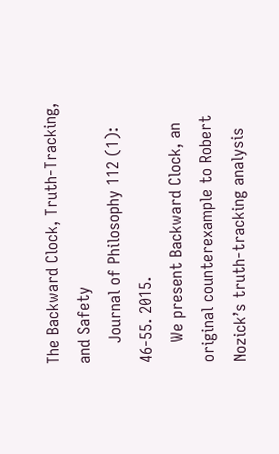The Backward Clock, Truth-Tracking, and Safety
    Journal of Philosophy 112 (1): 46-55. 2015.
    We present Backward Clock, an original counterexample to Robert Nozick’s truth-tracking analysis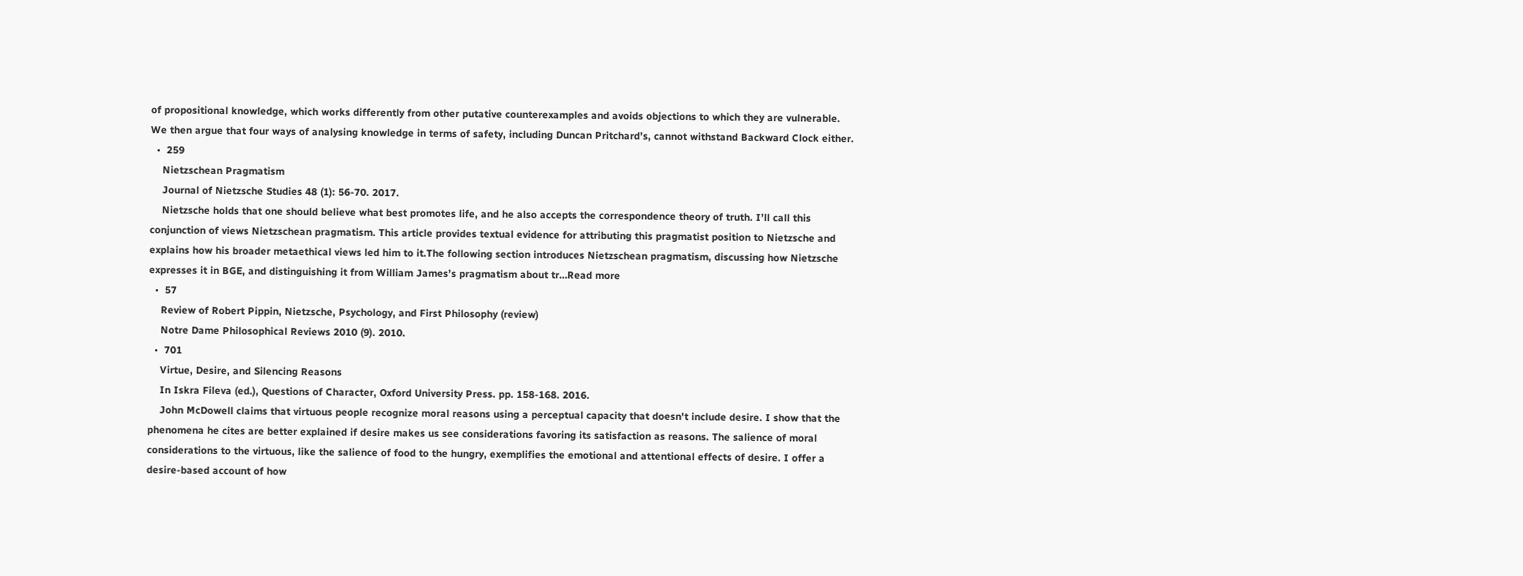of propositional knowledge, which works differently from other putative counterexamples and avoids objections to which they are vulnerable. We then argue that four ways of analysing knowledge in terms of safety, including Duncan Pritchard’s, cannot withstand Backward Clock either.
  •  259
    Nietzschean Pragmatism
    Journal of Nietzsche Studies 48 (1): 56-70. 2017.
    Nietzsche holds that one should believe what best promotes life, and he also accepts the correspondence theory of truth. I’ll call this conjunction of views Nietzschean pragmatism. This article provides textual evidence for attributing this pragmatist position to Nietzsche and explains how his broader metaethical views led him to it.The following section introduces Nietzschean pragmatism, discussing how Nietzsche expresses it in BGE, and distinguishing it from William James’s pragmatism about tr…Read more
  •  57
    Review of Robert Pippin, Nietzsche, Psychology, and First Philosophy (review)
    Notre Dame Philosophical Reviews 2010 (9). 2010.
  •  701
    Virtue, Desire, and Silencing Reasons
    In Iskra Fileva (ed.), Questions of Character, Oxford University Press. pp. 158-168. 2016.
    John McDowell claims that virtuous people recognize moral reasons using a perceptual capacity that doesn't include desire. I show that the phenomena he cites are better explained if desire makes us see considerations favoring its satisfaction as reasons. The salience of moral considerations to the virtuous, like the salience of food to the hungry, exemplifies the emotional and attentional effects of desire. I offer a desire-based account of how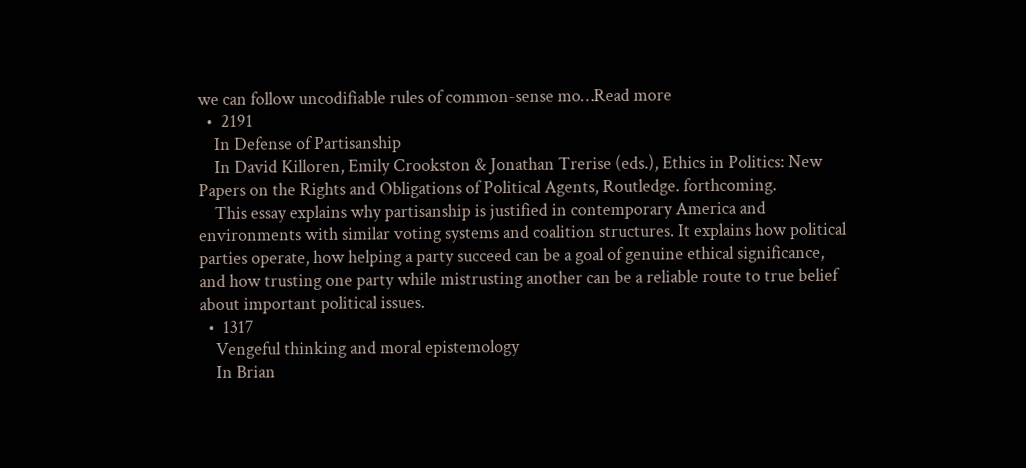we can follow uncodifiable rules of common-sense mo…Read more
  •  2191
    In Defense of Partisanship
    In David Killoren, Emily Crookston & Jonathan Trerise (eds.), Ethics in Politics: New Papers on the Rights and Obligations of Political Agents, Routledge. forthcoming.
    This essay explains why partisanship is justified in contemporary America and environments with similar voting systems and coalition structures. It explains how political parties operate, how helping a party succeed can be a goal of genuine ethical significance, and how trusting one party while mistrusting another can be a reliable route to true belief about important political issues.
  •  1317
    Vengeful thinking and moral epistemology
    In Brian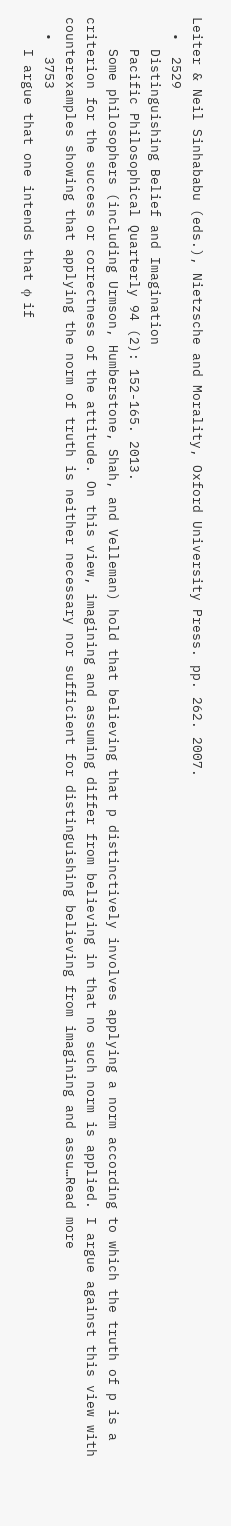Leiter & Neil Sinhababu (eds.), Nietzsche and Morality, Oxford University Press. pp. 262. 2007.
  •  2529
    Distinguishing Belief and Imagination
    Pacific Philosophical Quarterly 94 (2): 152-165. 2013.
    Some philosophers (including Urmson, Humberstone, Shah, and Velleman) hold that believing that p distinctively involves applying a norm according to which the truth of p is a criterion for the success or correctness of the attitude. On this view, imagining and assuming differ from believing in that no such norm is applied. I argue against this view with counterexamples showing that applying the norm of truth is neither necessary nor sufficient for distinguishing believing from imagining and assu…Read more
  •  3753
    I argue that one intends that ϕ if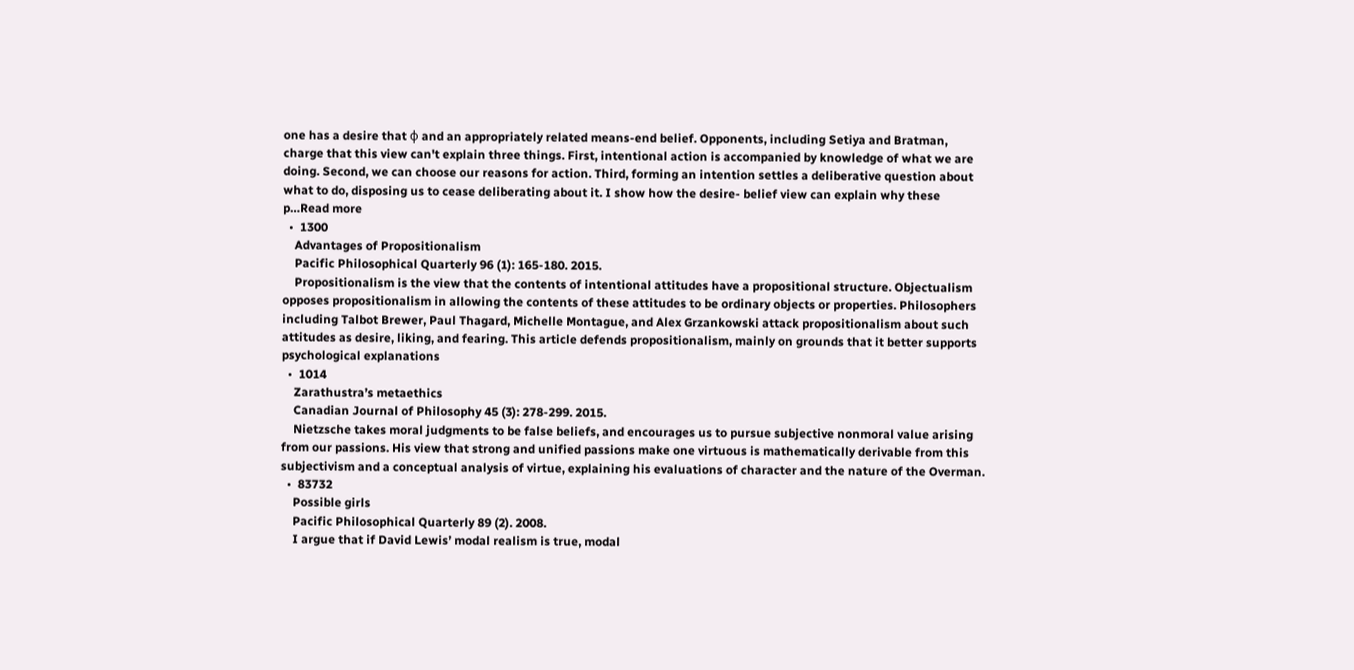one has a desire that ϕ and an appropriately related means-end belief. Opponents, including Setiya and Bratman, charge that this view can't explain three things. First, intentional action is accompanied by knowledge of what we are doing. Second, we can choose our reasons for action. Third, forming an intention settles a deliberative question about what to do, disposing us to cease deliberating about it. I show how the desire- belief view can explain why these p…Read more
  •  1300
    Advantages of Propositionalism
    Pacific Philosophical Quarterly 96 (1): 165-180. 2015.
    Propositionalism is the view that the contents of intentional attitudes have a propositional structure. Objectualism opposes propositionalism in allowing the contents of these attitudes to be ordinary objects or properties. Philosophers including Talbot Brewer, Paul Thagard, Michelle Montague, and Alex Grzankowski attack propositionalism about such attitudes as desire, liking, and fearing. This article defends propositionalism, mainly on grounds that it better supports psychological explanations
  •  1014
    Zarathustra’s metaethics
    Canadian Journal of Philosophy 45 (3): 278-299. 2015.
    Nietzsche takes moral judgments to be false beliefs, and encourages us to pursue subjective nonmoral value arising from our passions. His view that strong and unified passions make one virtuous is mathematically derivable from this subjectivism and a conceptual analysis of virtue, explaining his evaluations of character and the nature of the Overman.
  •  83732
    Possible girls
    Pacific Philosophical Quarterly 89 (2). 2008.
    I argue that if David Lewis’ modal realism is true, modal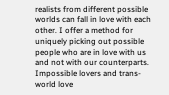realists from different possible worlds can fall in love with each other. I offer a method for uniquely picking out possible people who are in love with us and not with our counterparts. Impossible lovers and trans-world love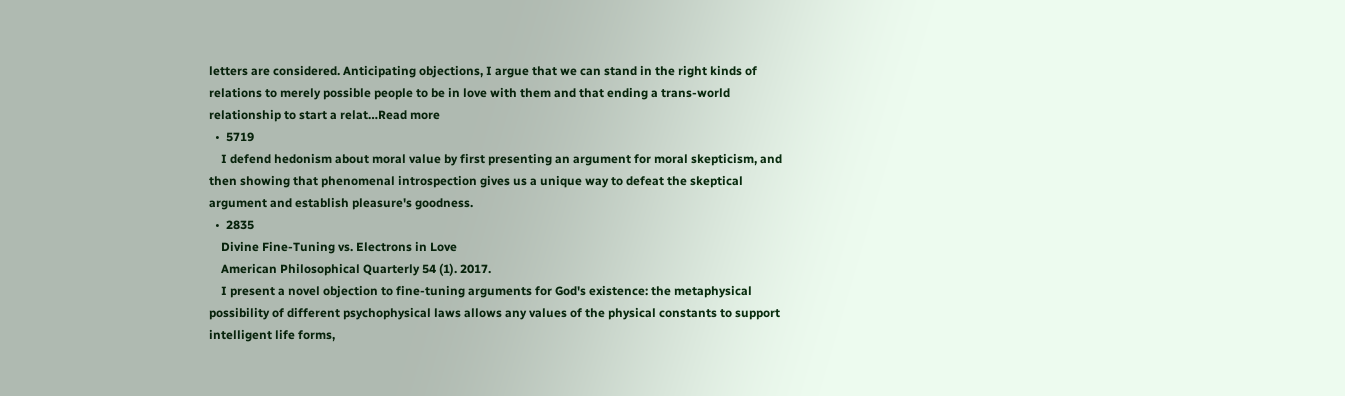letters are considered. Anticipating objections, I argue that we can stand in the right kinds of relations to merely possible people to be in love with them and that ending a trans-world relationship to start a relat…Read more
  •  5719
    I defend hedonism about moral value by first presenting an argument for moral skepticism, and then showing that phenomenal introspection gives us a unique way to defeat the skeptical argument and establish pleasure's goodness.
  •  2835
    Divine Fine-Tuning vs. Electrons in Love
    American Philosophical Quarterly 54 (1). 2017.
    I present a novel objection to fine-tuning arguments for God's existence: the metaphysical possibility of different psychophysical laws allows any values of the physical constants to support intelligent life forms,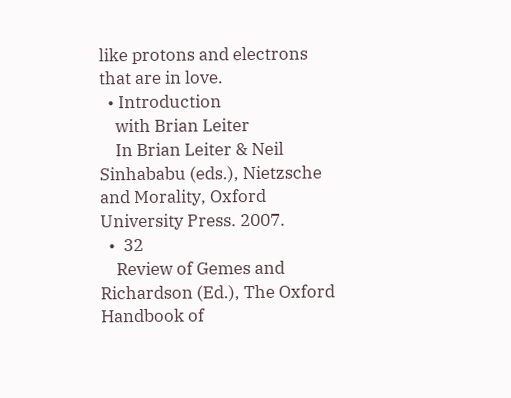like protons and electrons that are in love.
  • Introduction
    with Brian Leiter
    In Brian Leiter & Neil Sinhababu (eds.), Nietzsche and Morality, Oxford University Press. 2007.
  •  32
    Review of Gemes and Richardson (Ed.), The Oxford Handbook of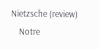Nietzsche (review)
    Notre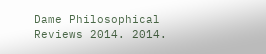Dame Philosophical Reviews 2014. 2014.